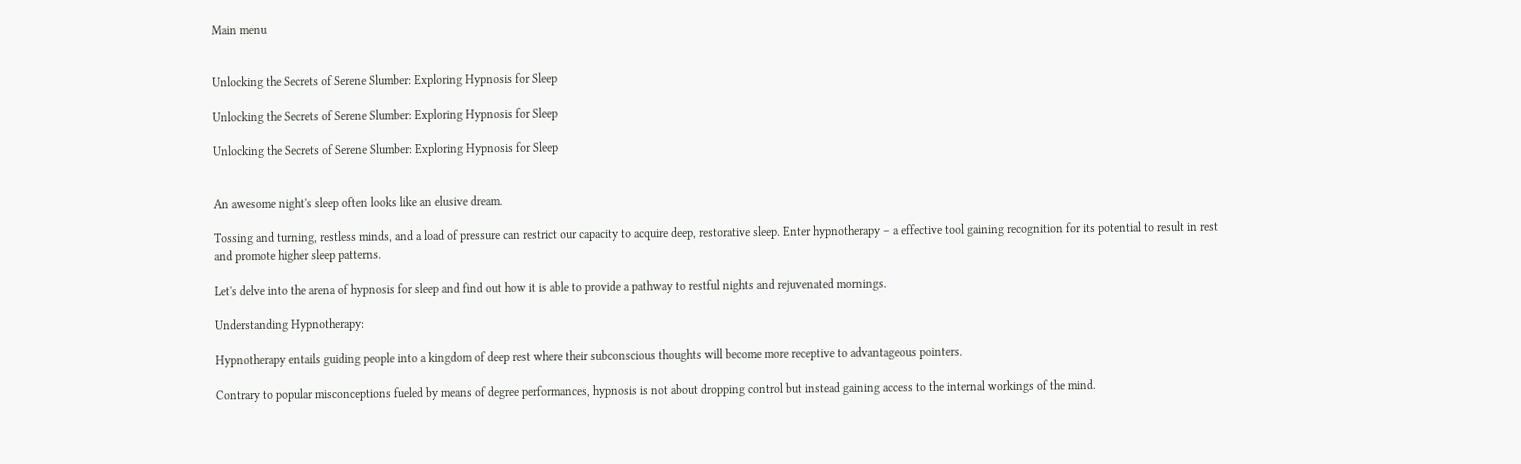Main menu


Unlocking the Secrets of Serene Slumber: Exploring Hypnosis for Sleep

Unlocking the Secrets of Serene Slumber: Exploring Hypnosis for Sleep

Unlocking the Secrets of Serene Slumber: Exploring Hypnosis for Sleep


An awesome night's sleep often looks like an elusive dream.

Tossing and turning, restless minds, and a load of pressure can restrict our capacity to acquire deep, restorative sleep. Enter hypnotherapy – a effective tool gaining recognition for its potential to result in rest and promote higher sleep patterns.

Let's delve into the arena of hypnosis for sleep and find out how it is able to provide a pathway to restful nights and rejuvenated mornings.

Understanding Hypnotherapy:

Hypnotherapy entails guiding people into a kingdom of deep rest where their subconscious thoughts will become more receptive to advantageous pointers.

Contrary to popular misconceptions fueled by means of degree performances, hypnosis is not about dropping control but instead gaining access to the internal workings of the mind.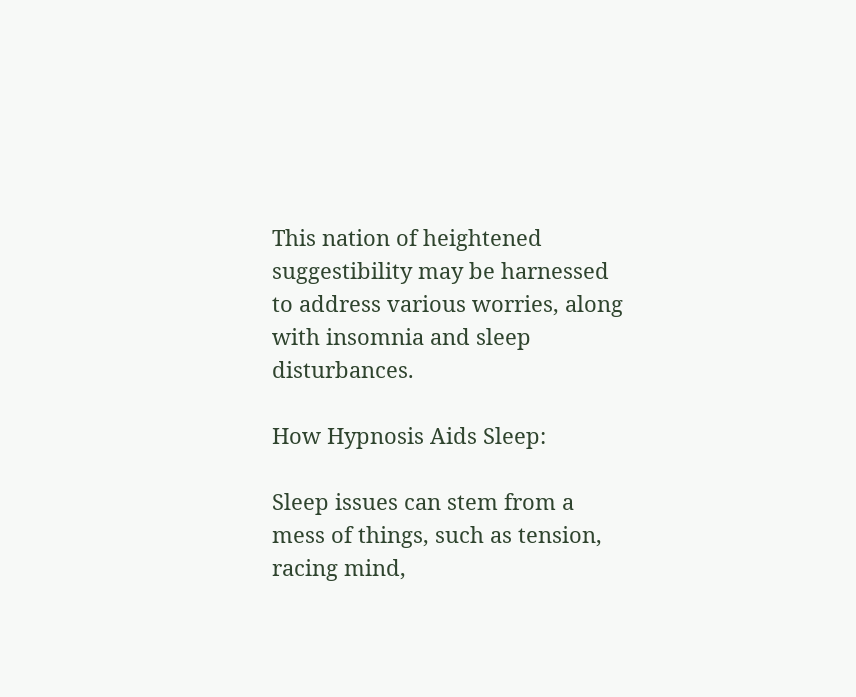This nation of heightened suggestibility may be harnessed to address various worries, along with insomnia and sleep disturbances.

How Hypnosis Aids Sleep:

Sleep issues can stem from a mess of things, such as tension, racing mind,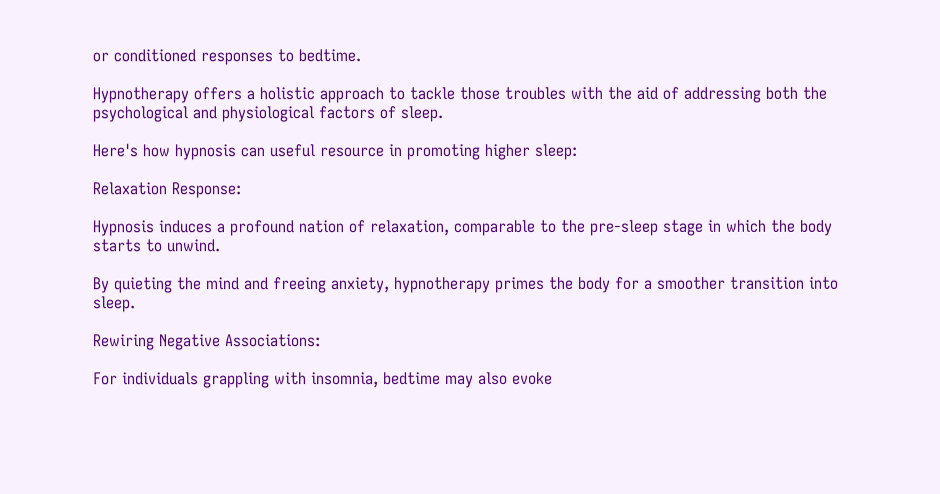or conditioned responses to bedtime.

Hypnotherapy offers a holistic approach to tackle those troubles with the aid of addressing both the psychological and physiological factors of sleep.

Here's how hypnosis can useful resource in promoting higher sleep:

Relaxation Response:

Hypnosis induces a profound nation of relaxation, comparable to the pre-sleep stage in which the body starts to unwind.

By quieting the mind and freeing anxiety, hypnotherapy primes the body for a smoother transition into sleep.

Rewiring Negative Associations:

For individuals grappling with insomnia, bedtime may also evoke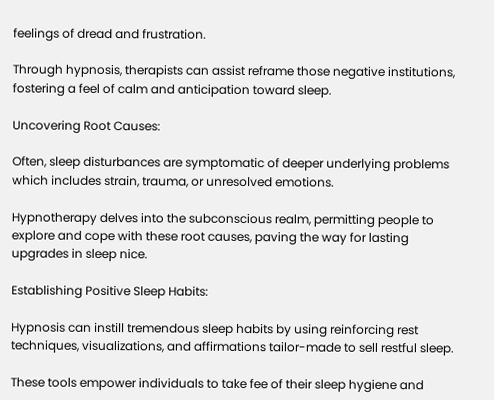feelings of dread and frustration.

Through hypnosis, therapists can assist reframe those negative institutions, fostering a feel of calm and anticipation toward sleep.

Uncovering Root Causes:

Often, sleep disturbances are symptomatic of deeper underlying problems which includes strain, trauma, or unresolved emotions.

Hypnotherapy delves into the subconscious realm, permitting people to explore and cope with these root causes, paving the way for lasting upgrades in sleep nice.

Establishing Positive Sleep Habits:

Hypnosis can instill tremendous sleep habits by using reinforcing rest techniques, visualizations, and affirmations tailor-made to sell restful sleep.

These tools empower individuals to take fee of their sleep hygiene and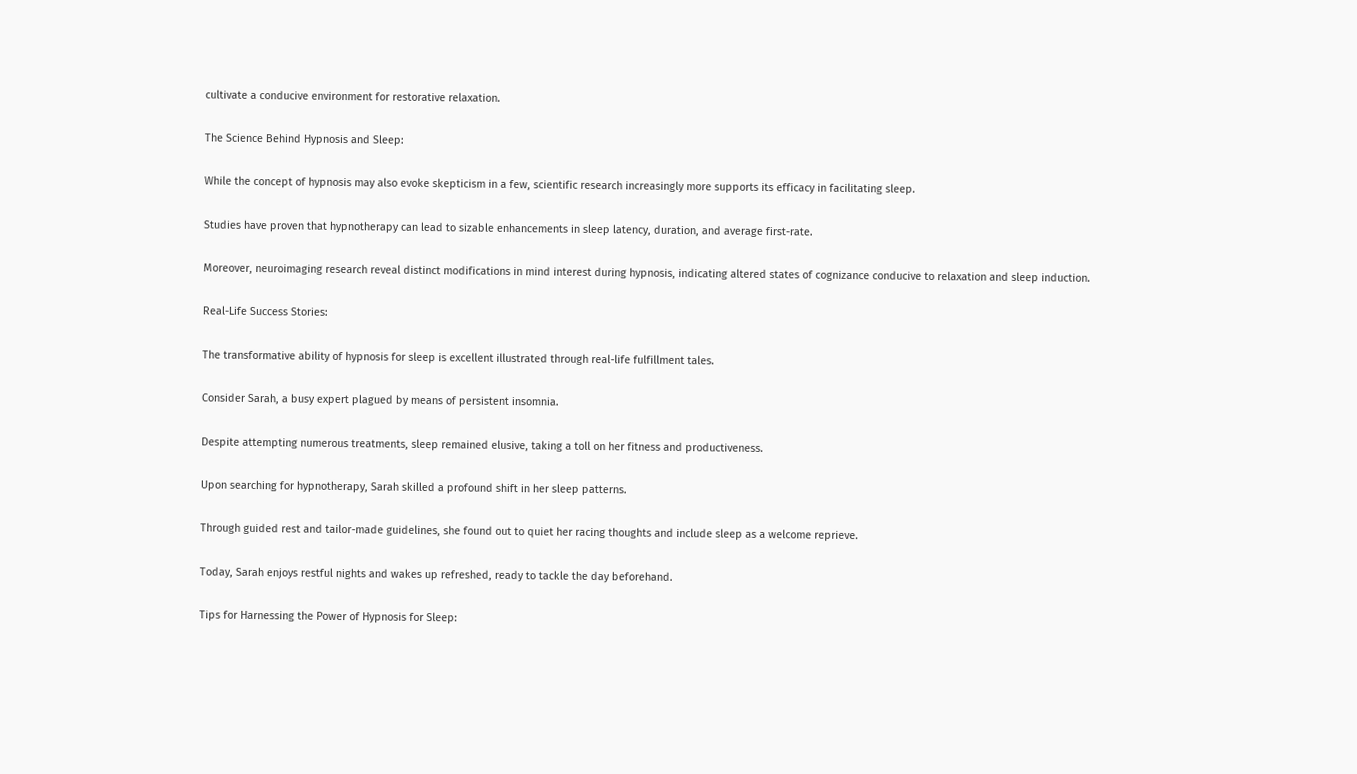cultivate a conducive environment for restorative relaxation.

The Science Behind Hypnosis and Sleep:

While the concept of hypnosis may also evoke skepticism in a few, scientific research increasingly more supports its efficacy in facilitating sleep.

Studies have proven that hypnotherapy can lead to sizable enhancements in sleep latency, duration, and average first-rate.

Moreover, neuroimaging research reveal distinct modifications in mind interest during hypnosis, indicating altered states of cognizance conducive to relaxation and sleep induction.

Real-Life Success Stories:

The transformative ability of hypnosis for sleep is excellent illustrated through real-life fulfillment tales.

Consider Sarah, a busy expert plagued by means of persistent insomnia.

Despite attempting numerous treatments, sleep remained elusive, taking a toll on her fitness and productiveness.

Upon searching for hypnotherapy, Sarah skilled a profound shift in her sleep patterns.

Through guided rest and tailor-made guidelines, she found out to quiet her racing thoughts and include sleep as a welcome reprieve.

Today, Sarah enjoys restful nights and wakes up refreshed, ready to tackle the day beforehand.

Tips for Harnessing the Power of Hypnosis for Sleep: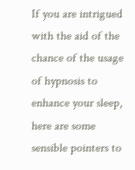If you are intrigued with the aid of the chance of the usage of hypnosis to enhance your sleep, here are some sensible pointers to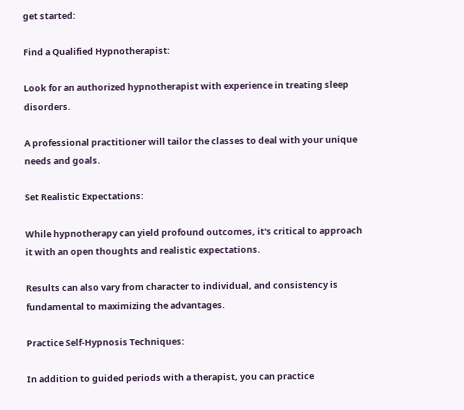get started:

Find a Qualified Hypnotherapist:

Look for an authorized hypnotherapist with experience in treating sleep disorders.

A professional practitioner will tailor the classes to deal with your unique needs and goals.

Set Realistic Expectations:

While hypnotherapy can yield profound outcomes, it's critical to approach it with an open thoughts and realistic expectations.

Results can also vary from character to individual, and consistency is fundamental to maximizing the advantages.

Practice Self-Hypnosis Techniques:

In addition to guided periods with a therapist, you can practice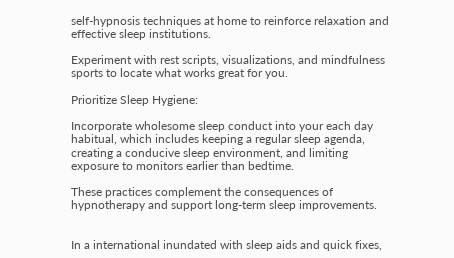self-hypnosis techniques at home to reinforce relaxation and effective sleep institutions.

Experiment with rest scripts, visualizations, and mindfulness sports to locate what works great for you.

Prioritize Sleep Hygiene:

Incorporate wholesome sleep conduct into your each day habitual, which includes keeping a regular sleep agenda, creating a conducive sleep environment, and limiting exposure to monitors earlier than bedtime.

These practices complement the consequences of hypnotherapy and support long-term sleep improvements.


In a international inundated with sleep aids and quick fixes,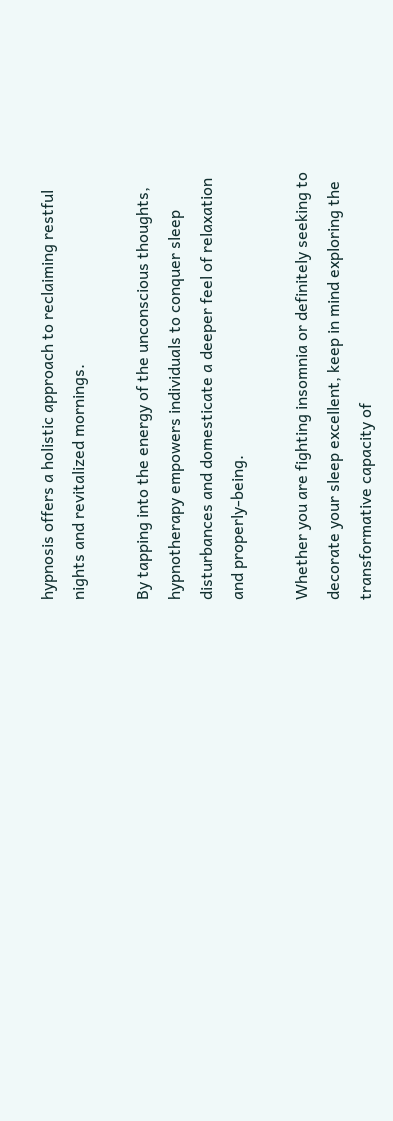hypnosis offers a holistic approach to reclaiming restful nights and revitalized mornings.

By tapping into the energy of the unconscious thoughts, hypnotherapy empowers individuals to conquer sleep disturbances and domesticate a deeper feel of relaxation and properly-being.

Whether you are fighting insomnia or definitely seeking to decorate your sleep excellent, keep in mind exploring the transformative capacity of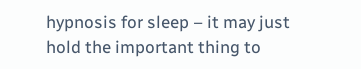hypnosis for sleep – it may just hold the important thing to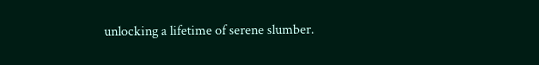unlocking a lifetime of serene slumber.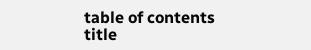table of contents title